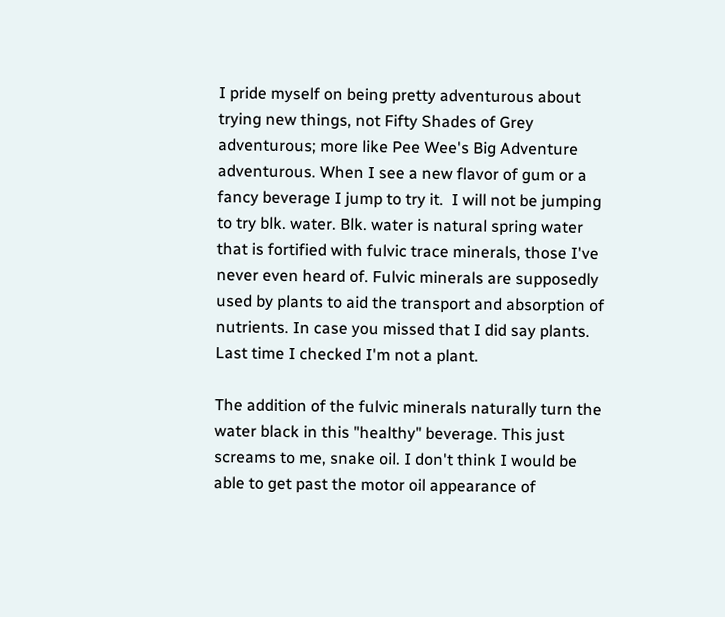I pride myself on being pretty adventurous about trying new things, not Fifty Shades of Grey adventurous; more like Pee Wee's Big Adventure adventurous. When I see a new flavor of gum or a fancy beverage I jump to try it.  I will not be jumping to try blk. water. Blk. water is natural spring water that is fortified with fulvic trace minerals, those I've never even heard of. Fulvic minerals are supposedly used by plants to aid the transport and absorption of nutrients. In case you missed that I did say plants. Last time I checked I'm not a plant.

The addition of the fulvic minerals naturally turn the water black in this "healthy" beverage. This just screams to me, snake oil. I don't think I would be able to get past the motor oil appearance of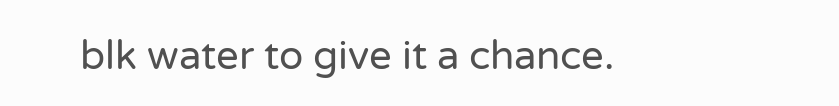blk water to give it a chance.